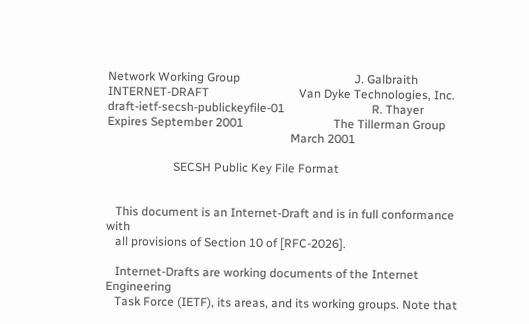Network Working Group                                      J. Galbraith
INTERNET-DRAFT                              Van Dyke Technologies, Inc.
draft-ietf-secsh-publickeyfile-01                             R. Thayer
Expires September 2001                              The Tillerman Group
                                                             March 2001

                      SECSH Public Key File Format


   This document is an Internet-Draft and is in full conformance with
   all provisions of Section 10 of [RFC-2026].

   Internet-Drafts are working documents of the Internet Engineering
   Task Force (IETF), its areas, and its working groups. Note that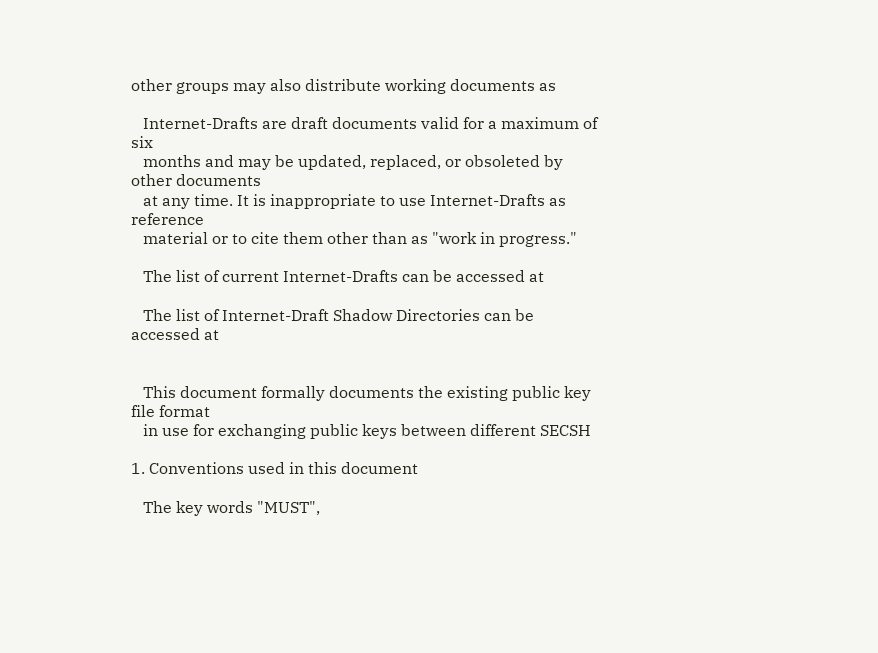other groups may also distribute working documents as

   Internet-Drafts are draft documents valid for a maximum of six
   months and may be updated, replaced, or obsoleted by other documents
   at any time. It is inappropriate to use Internet-Drafts as reference
   material or to cite them other than as "work in progress."

   The list of current Internet-Drafts can be accessed at

   The list of Internet-Draft Shadow Directories can be accessed at


   This document formally documents the existing public key file format
   in use for exchanging public keys between different SECSH

1. Conventions used in this document

   The key words "MUST",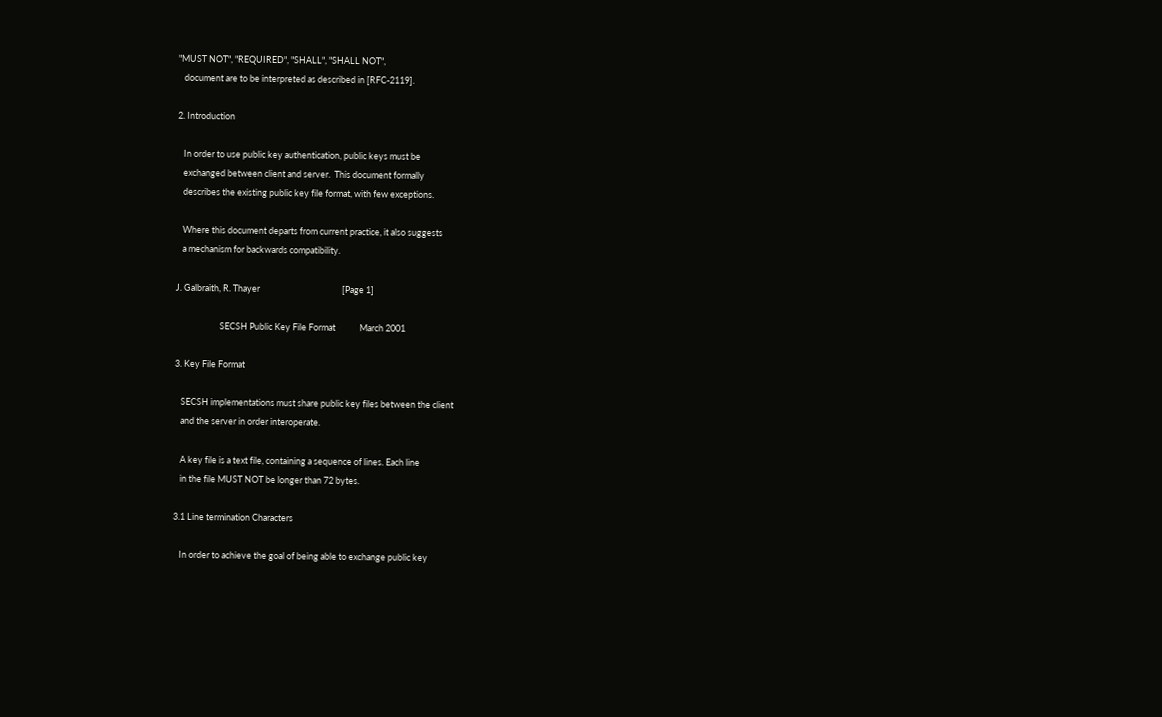"MUST NOT", "REQUIRED", "SHALL", "SHALL NOT",
   document are to be interpreted as described in [RFC-2119].

2. Introduction

   In order to use public key authentication, public keys must be
   exchanged between client and server.  This document formally
   describes the existing public key file format, with few exceptions.

   Where this document departs from current practice, it also suggests
   a mechanism for backwards compatibility.

J. Galbraith, R. Thayer                                         [Page 1]

                      SECSH Public Key File Format            March 2001

3. Key File Format

   SECSH implementations must share public key files between the client
   and the server in order interoperate.

   A key file is a text file, containing a sequence of lines. Each line
   in the file MUST NOT be longer than 72 bytes.

3.1 Line termination Characters

   In order to achieve the goal of being able to exchange public key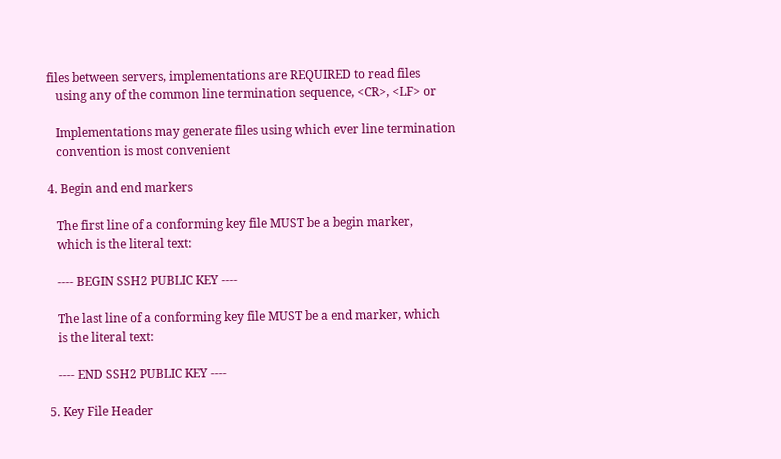files between servers, implementations are REQUIRED to read files
   using any of the common line termination sequence, <CR>, <LF> or

   Implementations may generate files using which ever line termination
   convention is most convenient

4. Begin and end markers

   The first line of a conforming key file MUST be a begin marker,
   which is the literal text:

   ---- BEGIN SSH2 PUBLIC KEY ----

   The last line of a conforming key file MUST be a end marker, which
   is the literal text:

   ---- END SSH2 PUBLIC KEY ----

5. Key File Header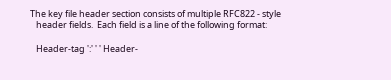The key file header section consists of multiple RFC822 - style
   header fields.  Each field is a line of the following format:

   Header-tag ':' ' ' Header-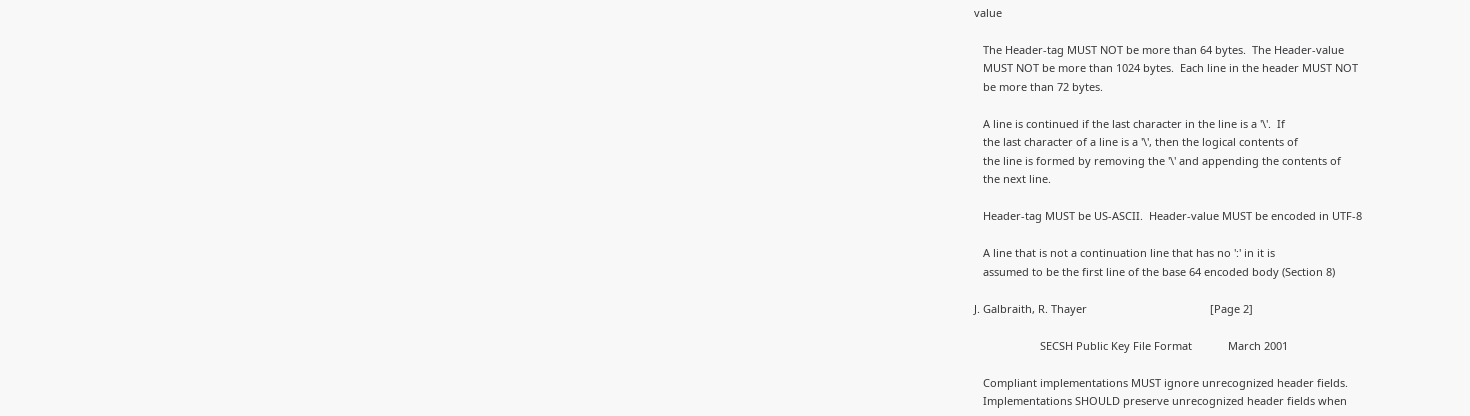value

   The Header-tag MUST NOT be more than 64 bytes.  The Header-value
   MUST NOT be more than 1024 bytes.  Each line in the header MUST NOT
   be more than 72 bytes.

   A line is continued if the last character in the line is a '\'.  If
   the last character of a line is a '\', then the logical contents of
   the line is formed by removing the '\' and appending the contents of
   the next line.

   Header-tag MUST be US-ASCII.  Header-value MUST be encoded in UTF-8

   A line that is not a continuation line that has no ':' in it is
   assumed to be the first line of the base 64 encoded body (Section 8)

J. Galbraith, R. Thayer                                         [Page 2]

                      SECSH Public Key File Format            March 2001

   Compliant implementations MUST ignore unrecognized header fields.
   Implementations SHOULD preserve unrecognized header fields when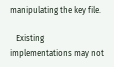manipulating the key file.

   Existing implementations may not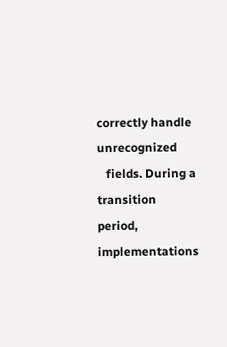correctly handle unrecognized
   fields. During a transition period, implementations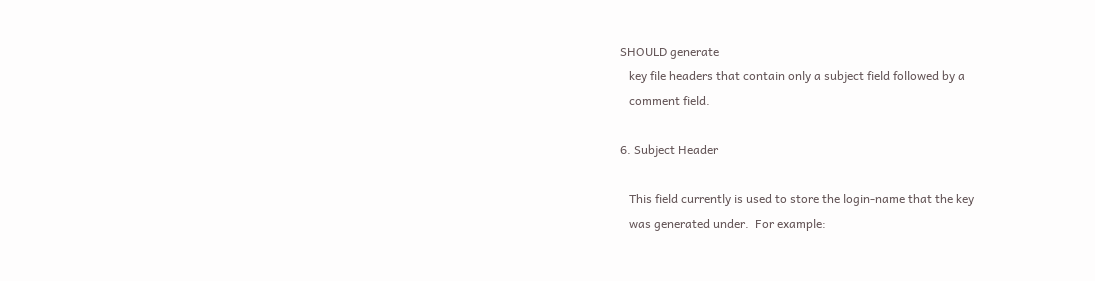SHOULD generate
   key file headers that contain only a subject field followed by a
   comment field.

6. Subject Header

   This field currently is used to store the login-name that the key
   was generated under.  For example: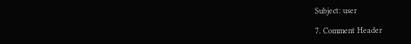Subject: user

7. Comment Header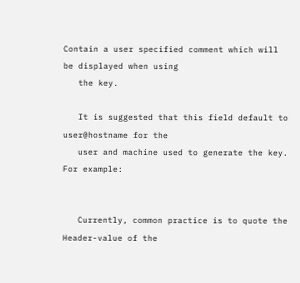Contain a user specified comment which will be displayed when using
   the key.

   It is suggested that this field default to user@hostname for the
   user and machine used to generate the key.  For example:


   Currently, common practice is to quote the Header-value of the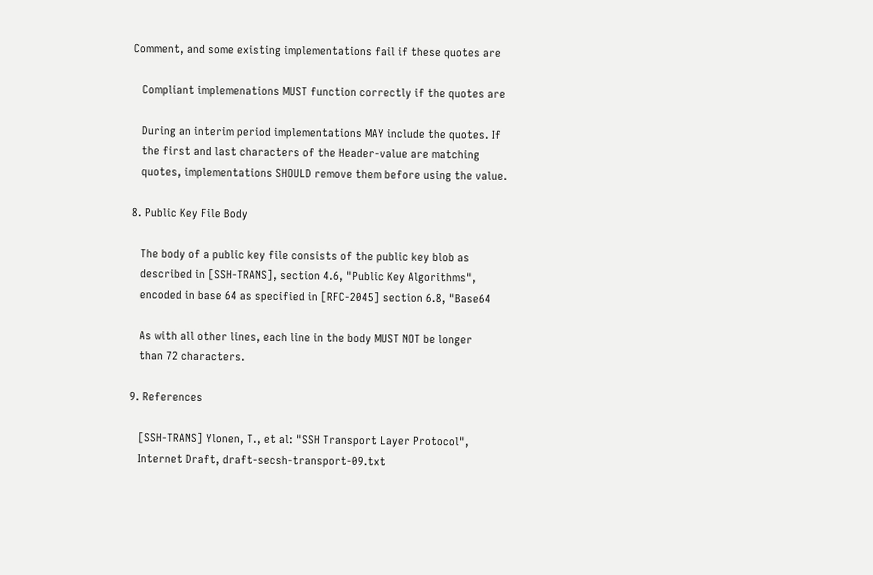Comment, and some existing implementations fail if these quotes are

   Compliant implemenations MUST function correctly if the quotes are

   During an interim period implementations MAY include the quotes. If
   the first and last characters of the Header-value are matching
   quotes, implementations SHOULD remove them before using the value.

8. Public Key File Body

   The body of a public key file consists of the public key blob as
   described in [SSH-TRANS], section 4.6, "Public Key Algorithms",
   encoded in base 64 as specified in [RFC-2045] section 6.8, "Base64

   As with all other lines, each line in the body MUST NOT be longer
   than 72 characters.

9. References

   [SSH-TRANS] Ylonen, T., et al: "SSH Transport Layer Protocol",
   Internet Draft, draft-secsh-transport-09.txt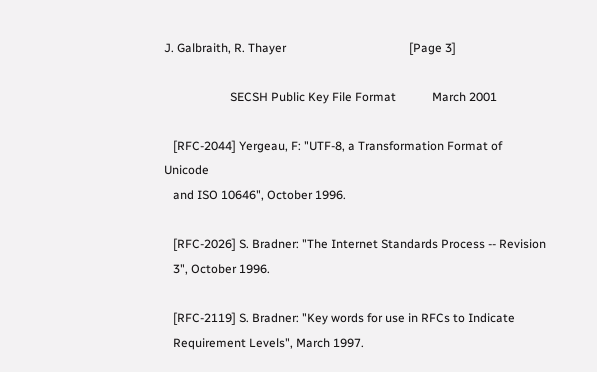J. Galbraith, R. Thayer                                         [Page 3]

                      SECSH Public Key File Format            March 2001

   [RFC-2044] Yergeau, F: "UTF-8, a Transformation Format of Unicode
   and ISO 10646", October 1996.

   [RFC-2026] S. Bradner: "The Internet Standards Process -- Revision
   3", October 1996.

   [RFC-2119] S. Bradner: "Key words for use in RFCs to Indicate
   Requirement Levels", March 1997.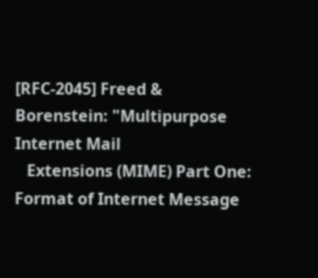[RFC-2045] Freed & Borenstein: "Multipurpose Internet Mail
   Extensions (MIME) Part One: Format of Internet Message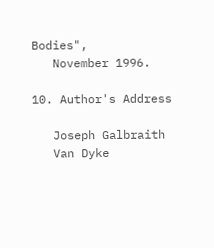Bodies",
   November 1996.

10. Author's Address

   Joseph Galbraith
   Van Dyke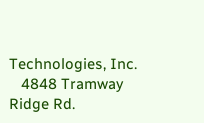Technologies, Inc.
   4848 Tramway Ridge Rd.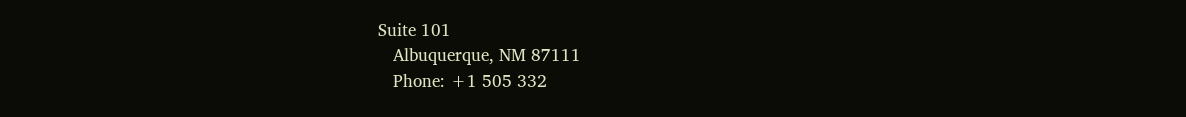Suite 101
   Albuquerque, NM 87111
   Phone: +1 505 332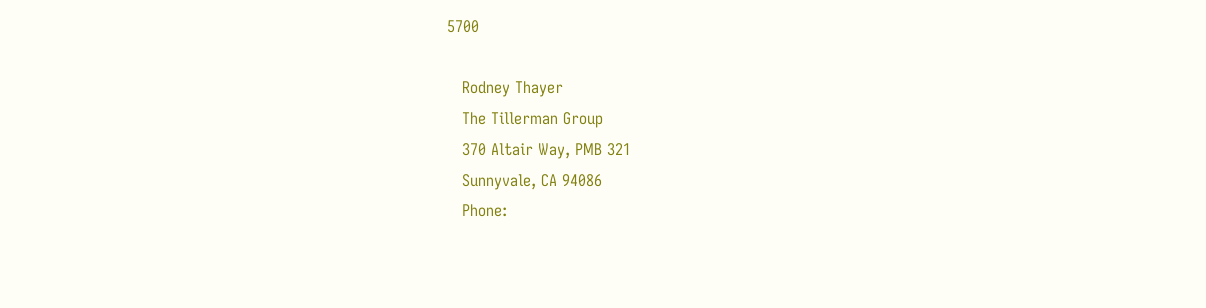5700

   Rodney Thayer
   The Tillerman Group
   370 Altair Way, PMB 321
   Sunnyvale, CA 94086
   Phone: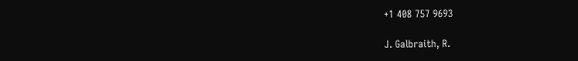+1 408 757 9693

J. Galbraith, R.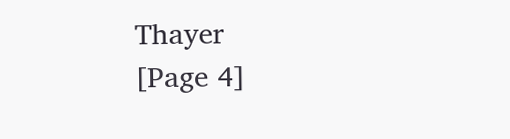Thayer                                         [Page 4]